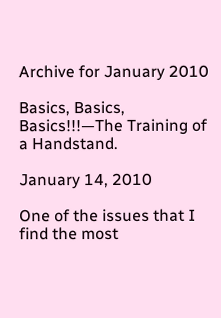Archive for January 2010

Basics, Basics, Basics!!!—The Training of a Handstand.

January 14, 2010

One of the issues that I find the most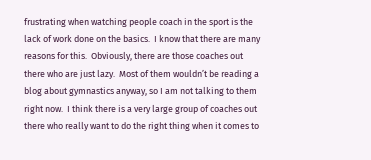frustrating when watching people coach in the sport is the lack of work done on the basics.  I know that there are many reasons for this.  Obviously, there are those coaches out there who are just lazy.  Most of them wouldn’t be reading a blog about gymnastics anyway, so I am not talking to them right now.  I think there is a very large group of coaches out there who really want to do the right thing when it comes to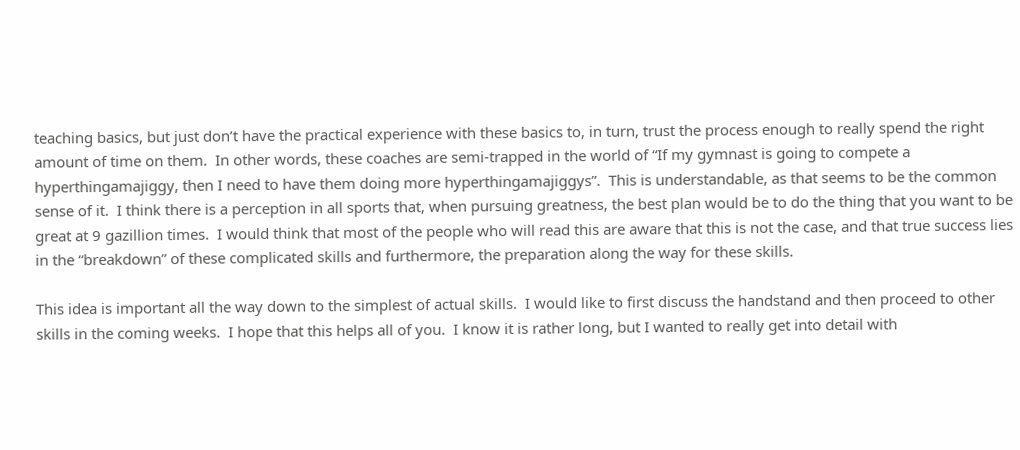teaching basics, but just don’t have the practical experience with these basics to, in turn, trust the process enough to really spend the right amount of time on them.  In other words, these coaches are semi-trapped in the world of “If my gymnast is going to compete a hyperthingamajiggy, then I need to have them doing more hyperthingamajiggys”.  This is understandable, as that seems to be the common sense of it.  I think there is a perception in all sports that, when pursuing greatness, the best plan would be to do the thing that you want to be great at 9 gazillion times.  I would think that most of the people who will read this are aware that this is not the case, and that true success lies in the “breakdown” of these complicated skills and furthermore, the preparation along the way for these skills.

This idea is important all the way down to the simplest of actual skills.  I would like to first discuss the handstand and then proceed to other skills in the coming weeks.  I hope that this helps all of you.  I know it is rather long, but I wanted to really get into detail with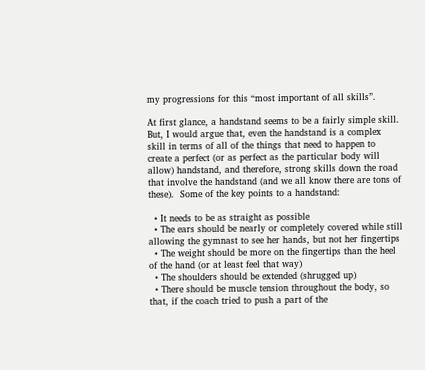my progressions for this “most important of all skills”.

At first glance, a handstand seems to be a fairly simple skill.  But, I would argue that, even the handstand is a complex skill in terms of all of the things that need to happen to create a perfect (or as perfect as the particular body will allow) handstand, and therefore, strong skills down the road that involve the handstand (and we all know there are tons of these).  Some of the key points to a handstand:

  • It needs to be as straight as possible
  • The ears should be nearly or completely covered while still allowing the gymnast to see her hands, but not her fingertips
  • The weight should be more on the fingertips than the heel of the hand (or at least feel that way)
  • The shoulders should be extended (shrugged up)
  • There should be muscle tension throughout the body, so that, if the coach tried to push a part of the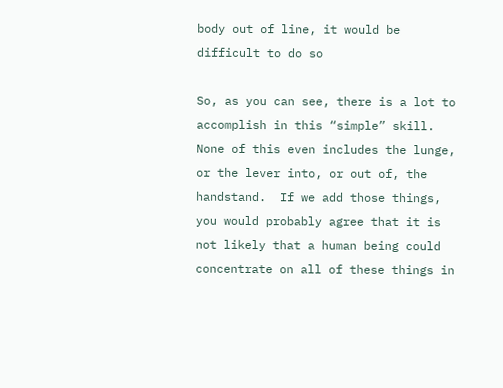body out of line, it would be difficult to do so

So, as you can see, there is a lot to accomplish in this “simple” skill.  None of this even includes the lunge, or the lever into, or out of, the handstand.  If we add those things, you would probably agree that it is not likely that a human being could concentrate on all of these things in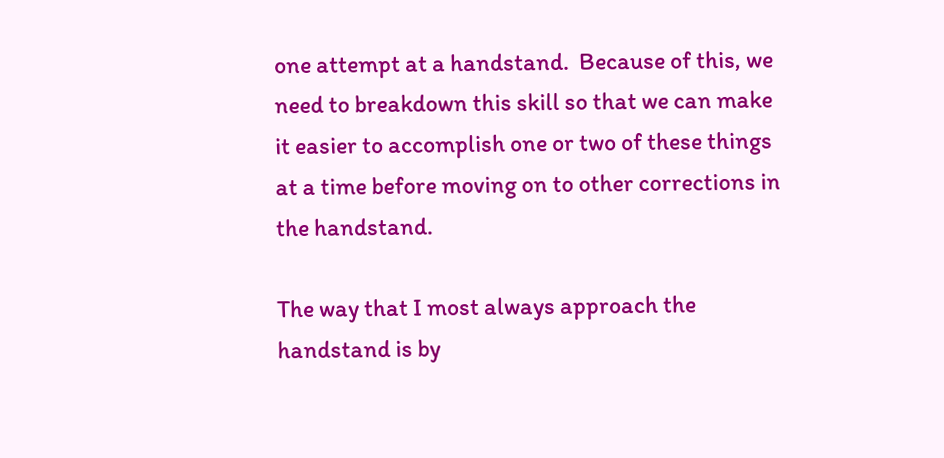one attempt at a handstand.  Because of this, we need to breakdown this skill so that we can make it easier to accomplish one or two of these things at a time before moving on to other corrections in the handstand.

The way that I most always approach the handstand is by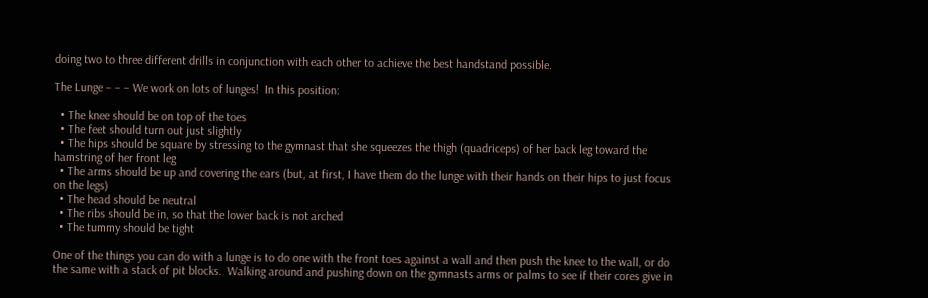doing two to three different drills in conjunction with each other to achieve the best handstand possible.

The Lunge – – – We work on lots of lunges!  In this position:

  • The knee should be on top of the toes
  • The feet should turn out just slightly
  • The hips should be square by stressing to the gymnast that she squeezes the thigh (quadriceps) of her back leg toward the hamstring of her front leg
  • The arms should be up and covering the ears (but, at first, I have them do the lunge with their hands on their hips to just focus on the legs)
  • The head should be neutral
  • The ribs should be in, so that the lower back is not arched
  • The tummy should be tight

One of the things you can do with a lunge is to do one with the front toes against a wall and then push the knee to the wall, or do the same with a stack of pit blocks.  Walking around and pushing down on the gymnasts arms or palms to see if their cores give in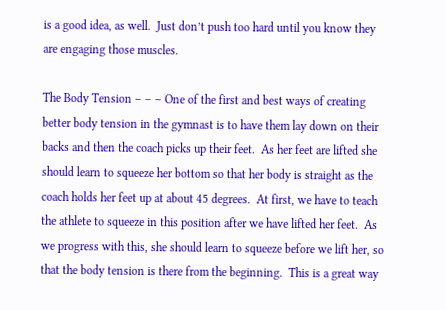is a good idea, as well.  Just don’t push too hard until you know they are engaging those muscles.

The Body Tension – – – One of the first and best ways of creating better body tension in the gymnast is to have them lay down on their backs and then the coach picks up their feet.  As her feet are lifted she should learn to squeeze her bottom so that her body is straight as the coach holds her feet up at about 45 degrees.  At first, we have to teach the athlete to squeeze in this position after we have lifted her feet.  As we progress with this, she should learn to squeeze before we lift her, so that the body tension is there from the beginning.  This is a great way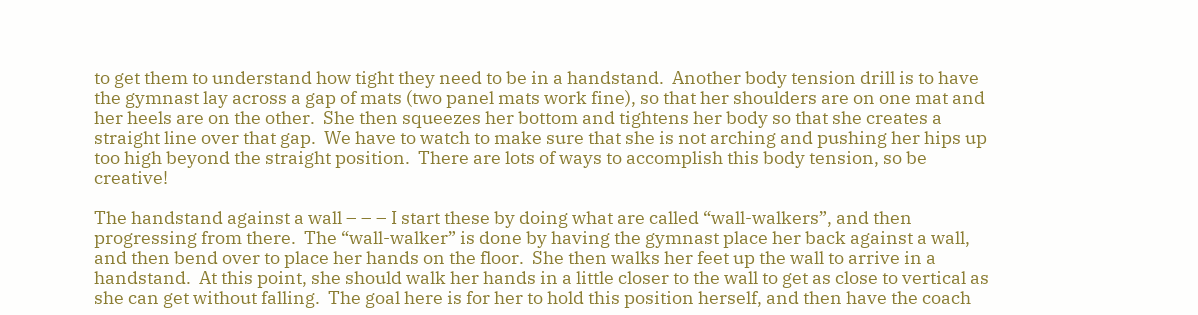to get them to understand how tight they need to be in a handstand.  Another body tension drill is to have the gymnast lay across a gap of mats (two panel mats work fine), so that her shoulders are on one mat and her heels are on the other.  She then squeezes her bottom and tightens her body so that she creates a straight line over that gap.  We have to watch to make sure that she is not arching and pushing her hips up too high beyond the straight position.  There are lots of ways to accomplish this body tension, so be creative!

The handstand against a wall – – – I start these by doing what are called “wall-walkers”, and then progressing from there.  The “wall-walker” is done by having the gymnast place her back against a wall, and then bend over to place her hands on the floor.  She then walks her feet up the wall to arrive in a handstand.  At this point, she should walk her hands in a little closer to the wall to get as close to vertical as she can get without falling.  The goal here is for her to hold this position herself, and then have the coach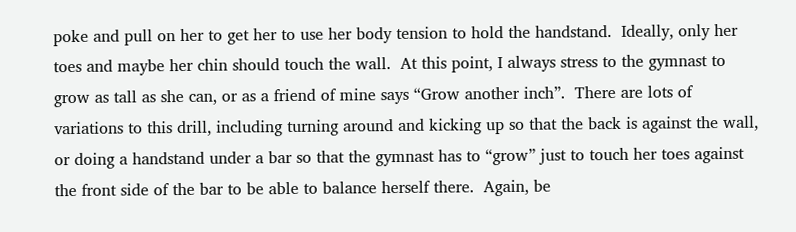poke and pull on her to get her to use her body tension to hold the handstand.  Ideally, only her toes and maybe her chin should touch the wall.  At this point, I always stress to the gymnast to grow as tall as she can, or as a friend of mine says “Grow another inch”.  There are lots of variations to this drill, including turning around and kicking up so that the back is against the wall, or doing a handstand under a bar so that the gymnast has to “grow” just to touch her toes against the front side of the bar to be able to balance herself there.  Again, be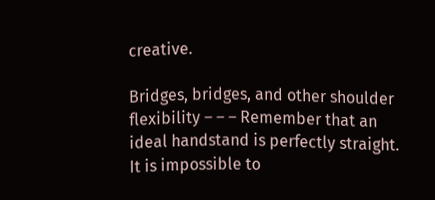creative.

Bridges, bridges, and other shoulder flexibility – – – Remember that an ideal handstand is perfectly straight.  It is impossible to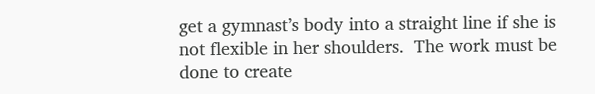get a gymnast’s body into a straight line if she is not flexible in her shoulders.  The work must be done to create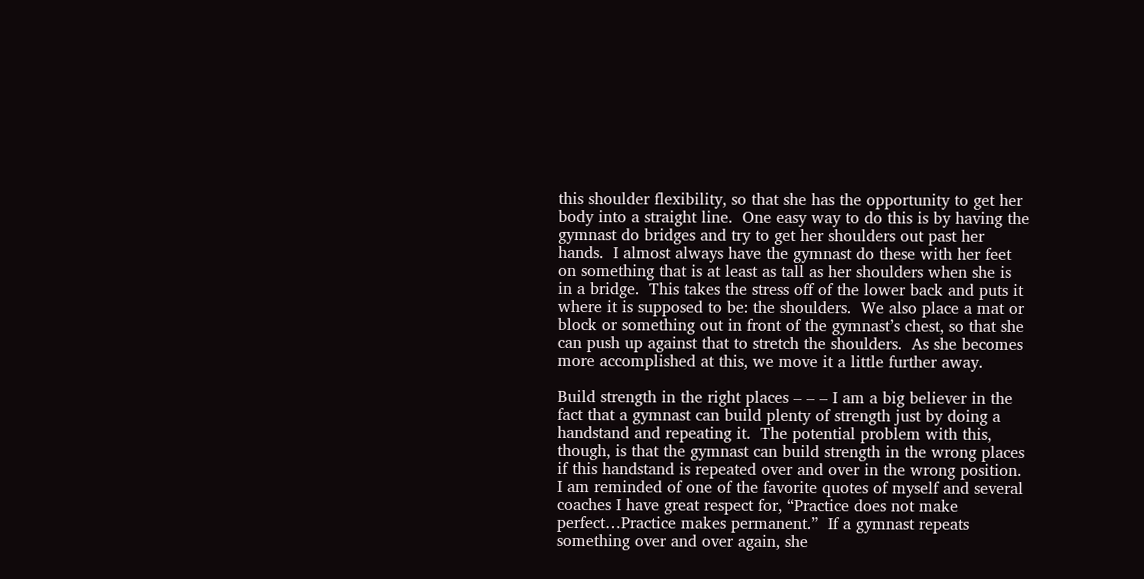this shoulder flexibility, so that she has the opportunity to get her body into a straight line.  One easy way to do this is by having the gymnast do bridges and try to get her shoulders out past her hands.  I almost always have the gymnast do these with her feet on something that is at least as tall as her shoulders when she is in a bridge.  This takes the stress off of the lower back and puts it where it is supposed to be: the shoulders.  We also place a mat or block or something out in front of the gymnast’s chest, so that she can push up against that to stretch the shoulders.  As she becomes more accomplished at this, we move it a little further away.

Build strength in the right places – – – I am a big believer in the fact that a gymnast can build plenty of strength just by doing a handstand and repeating it.  The potential problem with this, though, is that the gymnast can build strength in the wrong places if this handstand is repeated over and over in the wrong position.  I am reminded of one of the favorite quotes of myself and several coaches I have great respect for, “Practice does not make perfect…Practice makes permanent.”  If a gymnast repeats something over and over again, she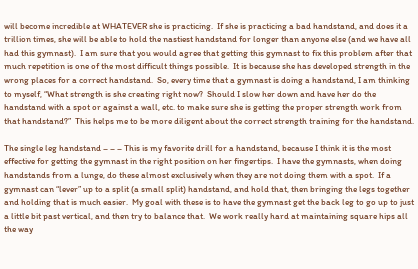will become incredible at WHATEVER she is practicing.  If she is practicing a bad handstand, and does it a trillion times, she will be able to hold the nastiest handstand for longer than anyone else (and we have all had this gymnast).  I am sure that you would agree that getting this gymnast to fix this problem after that much repetition is one of the most difficult things possible.  It is because she has developed strength in the wrong places for a correct handstand.  So, every time that a gymnast is doing a handstand, I am thinking to myself, “What strength is she creating right now?  Should I slow her down and have her do the handstand with a spot or against a wall, etc. to make sure she is getting the proper strength work from that handstand?”  This helps me to be more diligent about the correct strength training for the handstand.

The single leg handstand – – – This is my favorite drill for a handstand, because I think it is the most effective for getting the gymnast in the right position on her fingertips.  I have the gymnasts, when doing handstands from a lunge, do these almost exclusively when they are not doing them with a spot.  If a gymnast can “lever” up to a split (a small split) handstand, and hold that, then bringing the legs together and holding that is much easier.  My goal with these is to have the gymnast get the back leg to go up to just a little bit past vertical, and then try to balance that.  We work really hard at maintaining square hips all the way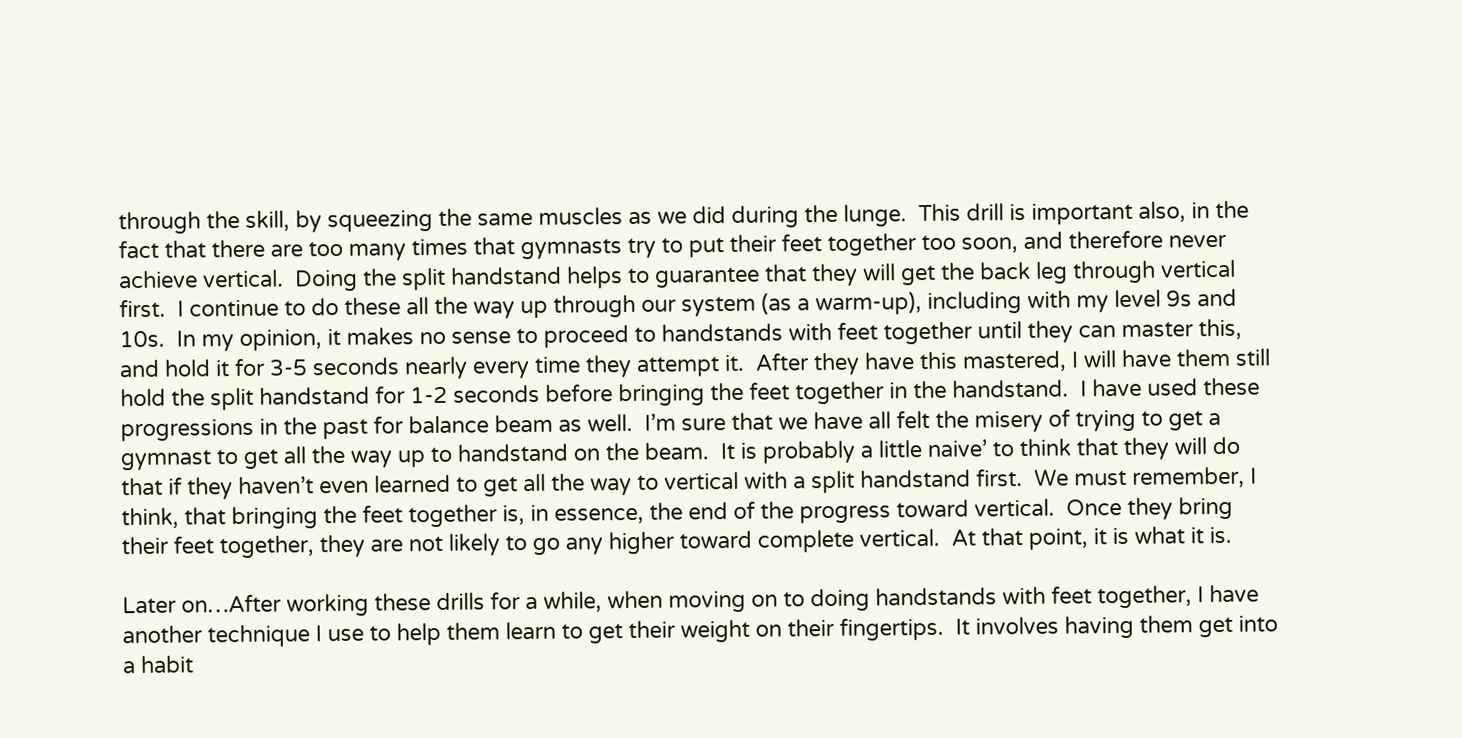through the skill, by squeezing the same muscles as we did during the lunge.  This drill is important also, in the fact that there are too many times that gymnasts try to put their feet together too soon, and therefore never achieve vertical.  Doing the split handstand helps to guarantee that they will get the back leg through vertical first.  I continue to do these all the way up through our system (as a warm-up), including with my level 9s and 10s.  In my opinion, it makes no sense to proceed to handstands with feet together until they can master this, and hold it for 3-5 seconds nearly every time they attempt it.  After they have this mastered, I will have them still hold the split handstand for 1-2 seconds before bringing the feet together in the handstand.  I have used these progressions in the past for balance beam as well.  I’m sure that we have all felt the misery of trying to get a gymnast to get all the way up to handstand on the beam.  It is probably a little naive’ to think that they will do that if they haven’t even learned to get all the way to vertical with a split handstand first.  We must remember, I think, that bringing the feet together is, in essence, the end of the progress toward vertical.  Once they bring their feet together, they are not likely to go any higher toward complete vertical.  At that point, it is what it is.

Later on…After working these drills for a while, when moving on to doing handstands with feet together, I have another technique I use to help them learn to get their weight on their fingertips.  It involves having them get into a habit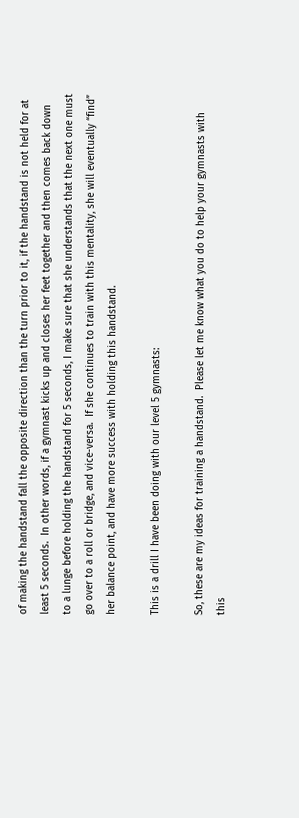of making the handstand fall the opposite direction than the turn prior to it, if the handstand is not held for at least 5 seconds.  In other words, if a gymnast kicks up and closes her feet together and then comes back down to a lunge before holding the handstand for 5 seconds, I make sure that she understands that the next one must go over to a roll or bridge, and vice-versa.  If she continues to train with this mentality, she will eventually “find” her balance point, and have more success with holding this handstand.

This is a drill I have been doing with our level 5 gymnasts:

So, these are my ideas for training a handstand.  Please let me know what you do to help your gymnasts with this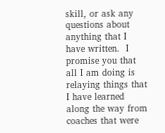skill, or ask any questions about anything that I have written.  I promise you that all I am doing is relaying things that I have learned along the way from coaches that were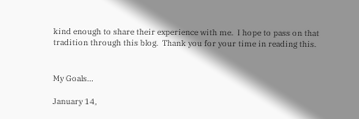kind enough to share their experience with me.  I hope to pass on that tradition through this blog.  Thank you for your time in reading this.


My Goals…

January 14,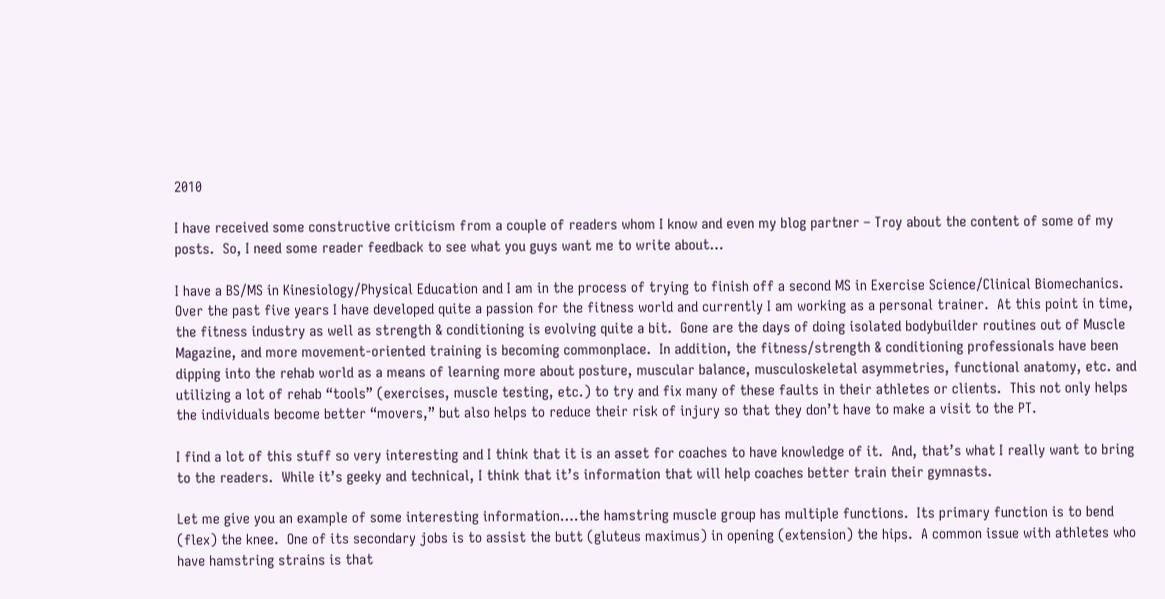2010

I have received some constructive criticism from a couple of readers whom I know and even my blog partner – Troy about the content of some of my posts.  So, I need some reader feedback to see what you guys want me to write about…

I have a BS/MS in Kinesiology/Physical Education and I am in the process of trying to finish off a second MS in Exercise Science/Clinical Biomechanics.  Over the past five years I have developed quite a passion for the fitness world and currently I am working as a personal trainer.  At this point in time, the fitness industry as well as strength & conditioning is evolving quite a bit.  Gone are the days of doing isolated bodybuilder routines out of Muscle Magazine, and more movement-oriented training is becoming commonplace.  In addition, the fitness/strength & conditioning professionals have been dipping into the rehab world as a means of learning more about posture, muscular balance, musculoskeletal asymmetries, functional anatomy, etc. and utilizing a lot of rehab “tools” (exercises, muscle testing, etc.) to try and fix many of these faults in their athletes or clients.  This not only helps the individuals become better “movers,” but also helps to reduce their risk of injury so that they don’t have to make a visit to the PT.

I find a lot of this stuff so very interesting and I think that it is an asset for coaches to have knowledge of it.  And, that’s what I really want to bring to the readers.  While it’s geeky and technical, I think that it’s information that will help coaches better train their gymnasts.

Let me give you an example of some interesting information….the hamstring muscle group has multiple functions.  Its primary function is to bend (flex) the knee.  One of its secondary jobs is to assist the butt (gluteus maximus) in opening (extension) the hips.  A common issue with athletes who have hamstring strains is that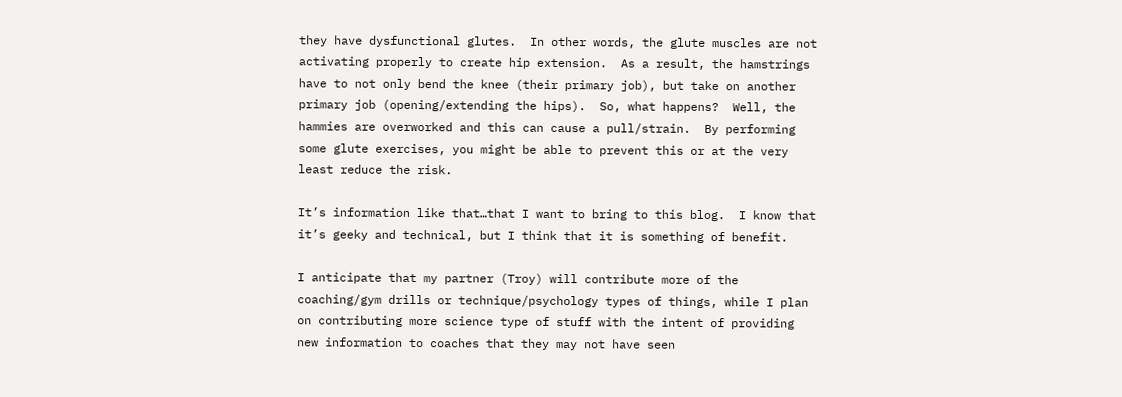they have dysfunctional glutes.  In other words, the glute muscles are not activating properly to create hip extension.  As a result, the hamstrings have to not only bend the knee (their primary job), but take on another primary job (opening/extending the hips).  So, what happens?  Well, the hammies are overworked and this can cause a pull/strain.  By performing some glute exercises, you might be able to prevent this or at the very least reduce the risk.

It’s information like that…that I want to bring to this blog.  I know that it’s geeky and technical, but I think that it is something of benefit.

I anticipate that my partner (Troy) will contribute more of the coaching/gym drills or technique/psychology types of things, while I plan on contributing more science type of stuff with the intent of providing new information to coaches that they may not have seen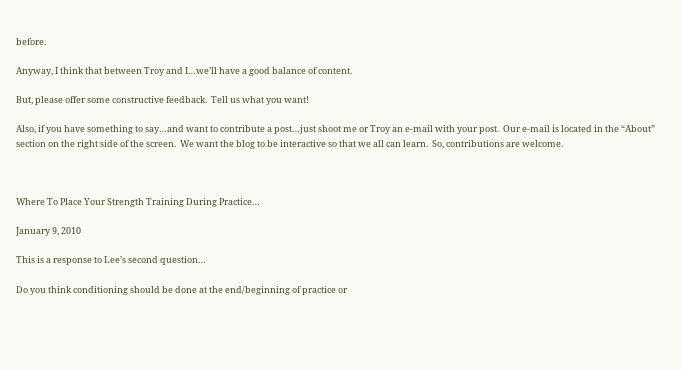before.

Anyway, I think that between Troy and I…we’ll have a good balance of content.

But, please offer some constructive feedback.  Tell us what you want!

Also, if you have something to say…and want to contribute a post…just shoot me or Troy an e-mail with your post.  Our e-mail is located in the “About” section on the right side of the screen.  We want the blog to be interactive so that we all can learn.  So, contributions are welcome.



Where To Place Your Strength Training During Practice…

January 9, 2010

This is a response to Lee’s second question…

Do you think conditioning should be done at the end/beginning of practice or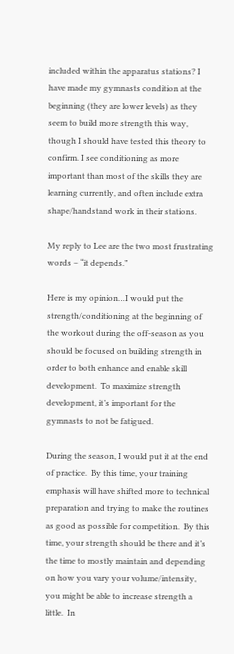included within the apparatus stations? I have made my gymnasts condition at the beginning (they are lower levels) as they seem to build more strength this way, though I should have tested this theory to confirm. I see conditioning as more important than most of the skills they are learning currently, and often include extra shape/handstand work in their stations.

My reply to Lee are the two most frustrating words – “it depends.”

Here is my opinion…I would put the strength/conditioning at the beginning of the workout during the off-season as you should be focused on building strength in order to both enhance and enable skill development.  To maximize strength development, it’s important for the gymnasts to not be fatigued.

During the season, I would put it at the end of practice.  By this time, your training emphasis will have shifted more to technical preparation and trying to make the routines as good as possible for competition.  By this time, your strength should be there and it’s the time to mostly maintain and depending on how you vary your volume/intensity, you might be able to increase strength a little.  In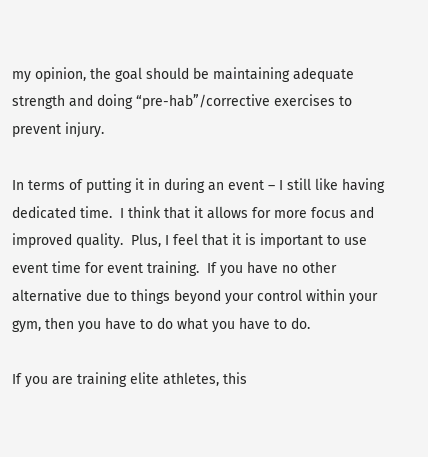my opinion, the goal should be maintaining adequate strength and doing “pre-hab”/corrective exercises to prevent injury.

In terms of putting it in during an event – I still like having dedicated time.  I think that it allows for more focus and improved quality.  Plus, I feel that it is important to use event time for event training.  If you have no other alternative due to things beyond your control within your gym, then you have to do what you have to do.

If you are training elite athletes, this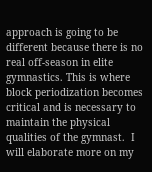approach is going to be different because there is no real off-season in elite gymnastics. This is where block periodization becomes critical and is necessary to maintain the physical qualities of the gymnast.  I will elaborate more on my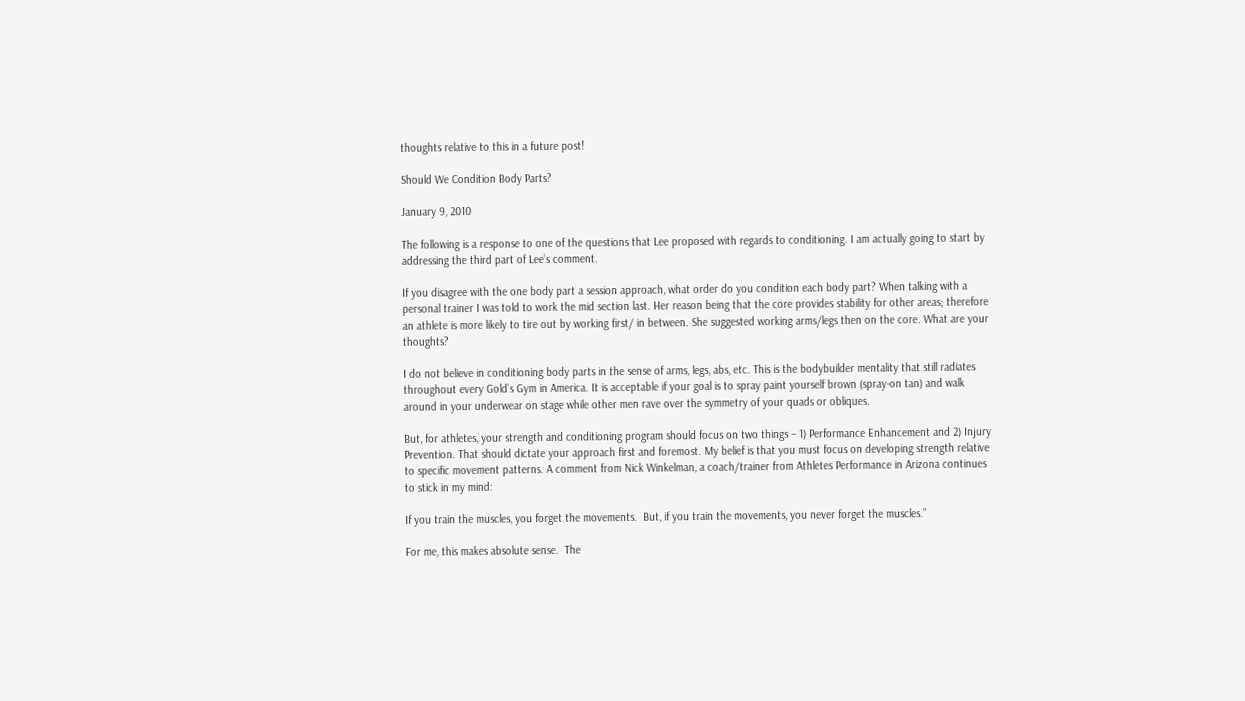thoughts relative to this in a future post!

Should We Condition Body Parts?

January 9, 2010

The following is a response to one of the questions that Lee proposed with regards to conditioning. I am actually going to start by addressing the third part of Lee’s comment.

If you disagree with the one body part a session approach, what order do you condition each body part? When talking with a personal trainer I was told to work the mid section last. Her reason being that the core provides stability for other areas; therefore an athlete is more likely to tire out by working first/ in between. She suggested working arms/legs then on the core. What are your thoughts?

I do not believe in conditioning body parts in the sense of arms, legs, abs, etc. This is the bodybuilder mentality that still radiates throughout every Gold’s Gym in America. It is acceptable if your goal is to spray paint yourself brown (spray-on tan) and walk around in your underwear on stage while other men rave over the symmetry of your quads or obliques.

But, for athletes, your strength and conditioning program should focus on two things – 1) Performance Enhancement and 2) Injury Prevention. That should dictate your approach first and foremost. My belief is that you must focus on developing strength relative to specific movement patterns. A comment from Nick Winkelman, a coach/trainer from Athletes Performance in Arizona continues to stick in my mind:

If you train the muscles, you forget the movements.  But, if you train the movements, you never forget the muscles.”

For me, this makes absolute sense.  The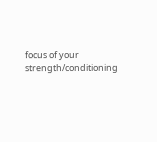focus of your strength/conditioning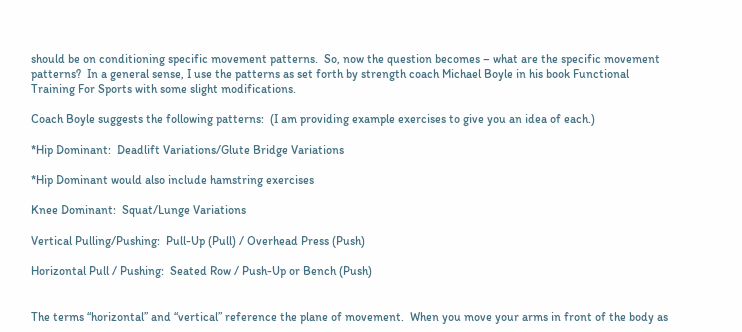should be on conditioning specific movement patterns.  So, now the question becomes – what are the specific movement patterns?  In a general sense, I use the patterns as set forth by strength coach Michael Boyle in his book Functional Training For Sports with some slight modifications.

Coach Boyle suggests the following patterns:  (I am providing example exercises to give you an idea of each.)

*Hip Dominant:  Deadlift Variations/Glute Bridge Variations

*Hip Dominant would also include hamstring exercises

Knee Dominant:  Squat/Lunge Variations

Vertical Pulling/Pushing:  Pull-Up (Pull) / Overhead Press (Push)

Horizontal Pull / Pushing:  Seated Row / Push-Up or Bench (Push)


The terms “horizontal” and “vertical” reference the plane of movement.  When you move your arms in front of the body as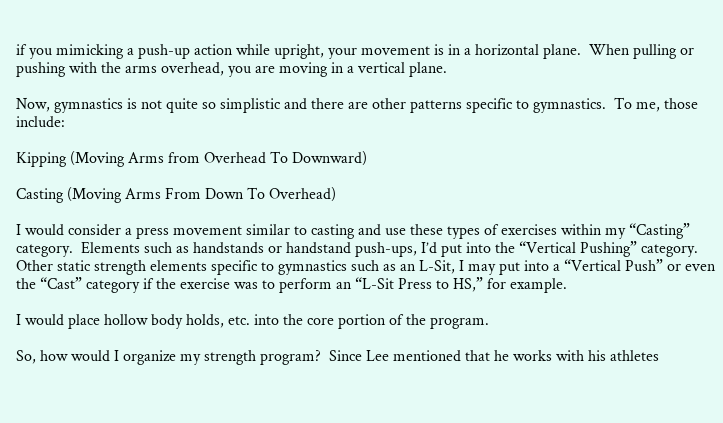if you mimicking a push-up action while upright, your movement is in a horizontal plane.  When pulling or pushing with the arms overhead, you are moving in a vertical plane.

Now, gymnastics is not quite so simplistic and there are other patterns specific to gymnastics.  To me, those include:

Kipping (Moving Arms from Overhead To Downward)

Casting (Moving Arms From Down To Overhead)

I would consider a press movement similar to casting and use these types of exercises within my “Casting” category.  Elements such as handstands or handstand push-ups, I’d put into the “Vertical Pushing” category.  Other static strength elements specific to gymnastics such as an L-Sit, I may put into a “Vertical Push” or even the “Cast” category if the exercise was to perform an “L-Sit Press to HS,” for example.

I would place hollow body holds, etc. into the core portion of the program.

So, how would I organize my strength program?  Since Lee mentioned that he works with his athletes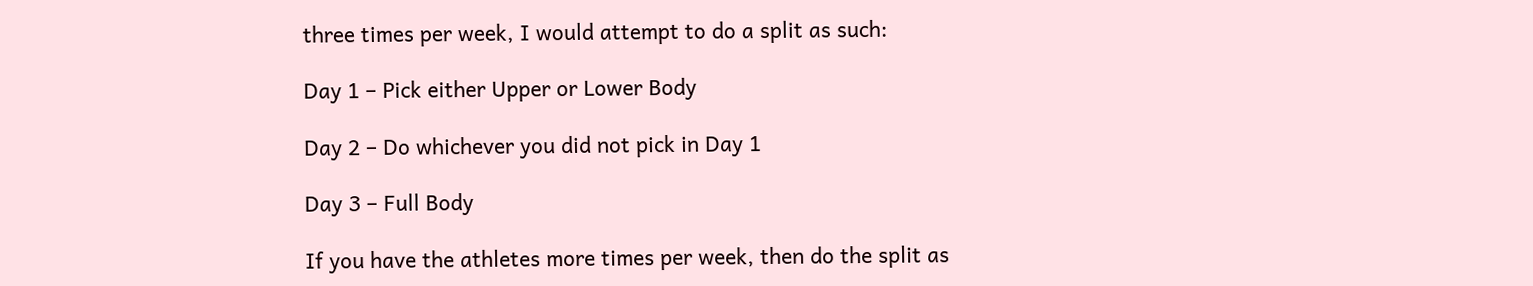three times per week, I would attempt to do a split as such:

Day 1 – Pick either Upper or Lower Body

Day 2 – Do whichever you did not pick in Day 1

Day 3 – Full Body

If you have the athletes more times per week, then do the split as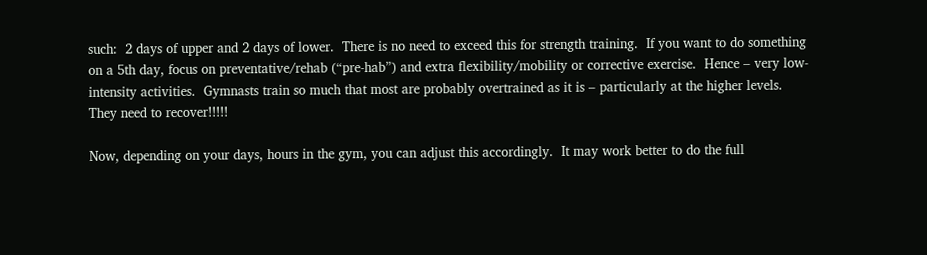such:  2 days of upper and 2 days of lower.  There is no need to exceed this for strength training.  If you want to do something on a 5th day, focus on preventative/rehab (“pre-hab”) and extra flexibility/mobility or corrective exercise.  Hence – very low-intensity activities.  Gymnasts train so much that most are probably overtrained as it is – particularly at the higher levels.  They need to recover!!!!!

Now, depending on your days, hours in the gym, you can adjust this accordingly.  It may work better to do the full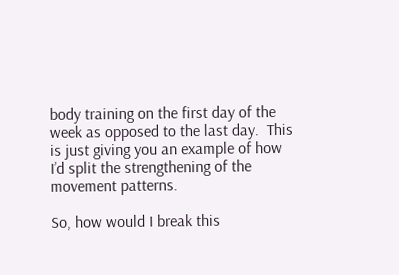body training on the first day of the week as opposed to the last day.  This is just giving you an example of how I’d split the strengthening of the movement patterns.

So, how would I break this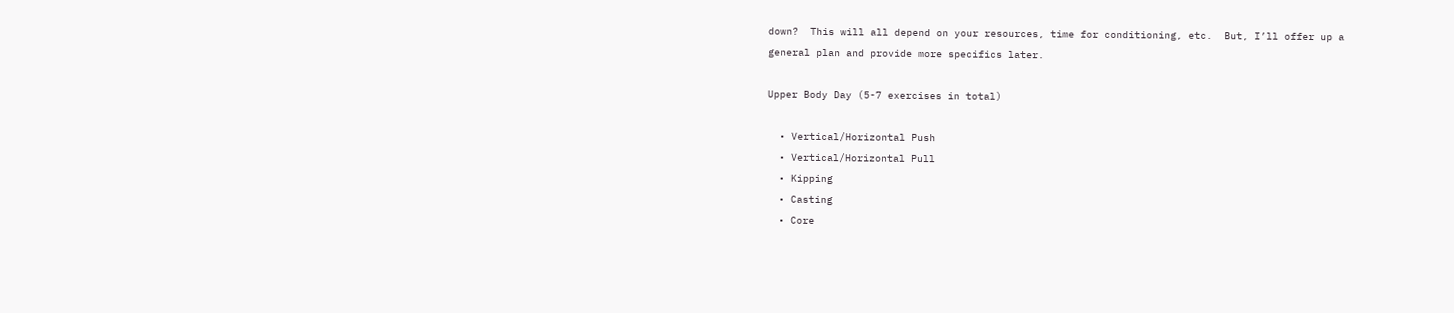down?  This will all depend on your resources, time for conditioning, etc.  But, I’ll offer up a general plan and provide more specifics later.

Upper Body Day (5-7 exercises in total)

  • Vertical/Horizontal Push
  • Vertical/Horizontal Pull
  • Kipping
  • Casting
  • Core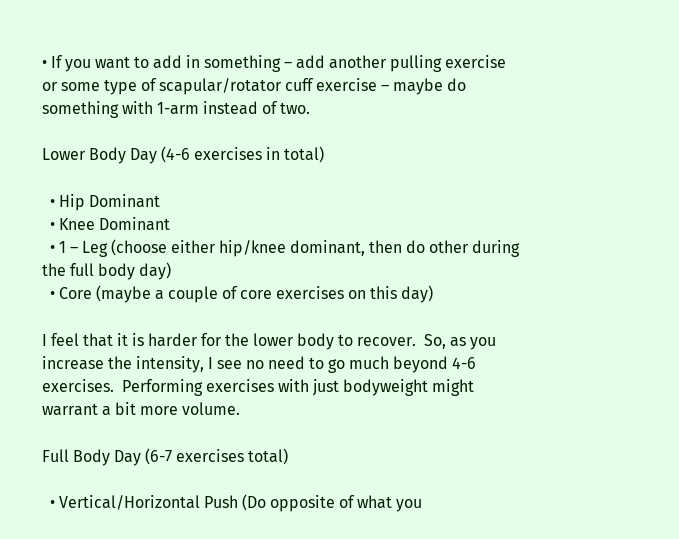• If you want to add in something – add another pulling exercise or some type of scapular/rotator cuff exercise – maybe do something with 1-arm instead of two.

Lower Body Day (4-6 exercises in total)

  • Hip Dominant
  • Knee Dominant
  • 1 – Leg (choose either hip/knee dominant, then do other during the full body day)
  • Core (maybe a couple of core exercises on this day)

I feel that it is harder for the lower body to recover.  So, as you increase the intensity, I see no need to go much beyond 4-6 exercises.  Performing exercises with just bodyweight might warrant a bit more volume.

Full Body Day (6-7 exercises total)

  • Vertical/Horizontal Push (Do opposite of what you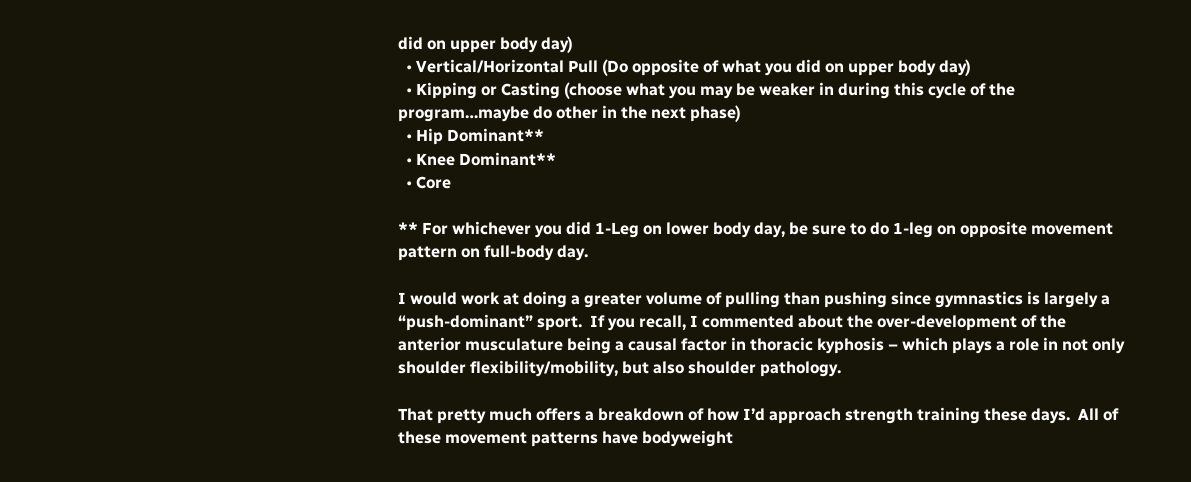did on upper body day)
  • Vertical/Horizontal Pull (Do opposite of what you did on upper body day)
  • Kipping or Casting (choose what you may be weaker in during this cycle of the program…maybe do other in the next phase)
  • Hip Dominant**
  • Knee Dominant**
  • Core

** For whichever you did 1-Leg on lower body day, be sure to do 1-leg on opposite movement pattern on full-body day.

I would work at doing a greater volume of pulling than pushing since gymnastics is largely a “push-dominant” sport.  If you recall, I commented about the over-development of the anterior musculature being a causal factor in thoracic kyphosis – which plays a role in not only shoulder flexibility/mobility, but also shoulder pathology.

That pretty much offers a breakdown of how I’d approach strength training these days.  All of these movement patterns have bodyweight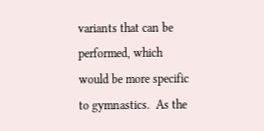variants that can be performed, which would be more specific to gymnastics.  As the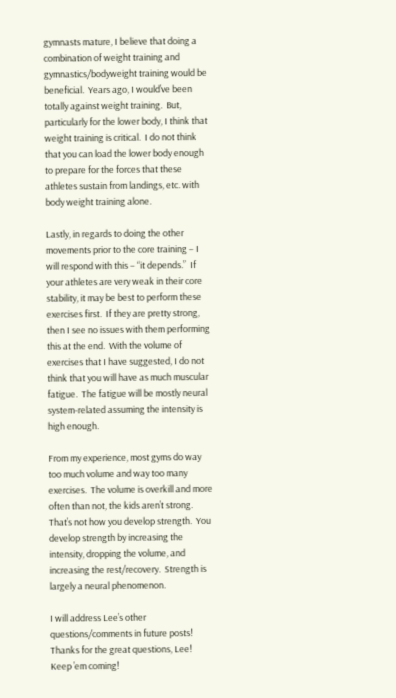gymnasts mature, I believe that doing a combination of weight training and gymnastics/bodyweight training would be beneficial.  Years ago, I would’ve been totally against weight training.  But, particularly for the lower body, I think that weight training is critical.  I do not think that you can load the lower body enough to prepare for the forces that these athletes sustain from landings, etc. with body weight training alone.

Lastly, in regards to doing the other movements prior to the core training – I will respond with this – “it depends.”  If your athletes are very weak in their core stability, it may be best to perform these exercises first.  If they are pretty strong, then I see no issues with them performing this at the end.  With the volume of exercises that I have suggested, I do not think that you will have as much muscular fatigue.  The fatigue will be mostly neural system-related assuming the intensity is high enough.

From my experience, most gyms do way too much volume and way too many exercises.  The volume is overkill and more often than not, the kids aren’t strong.  That’s not how you develop strength.  You develop strength by increasing the intensity, dropping the volume, and increasing the rest/recovery.  Strength is largely a neural phenomenon.

I will address Lee’s other questions/comments in future posts!  Thanks for the great questions, Lee!  Keep ’em coming!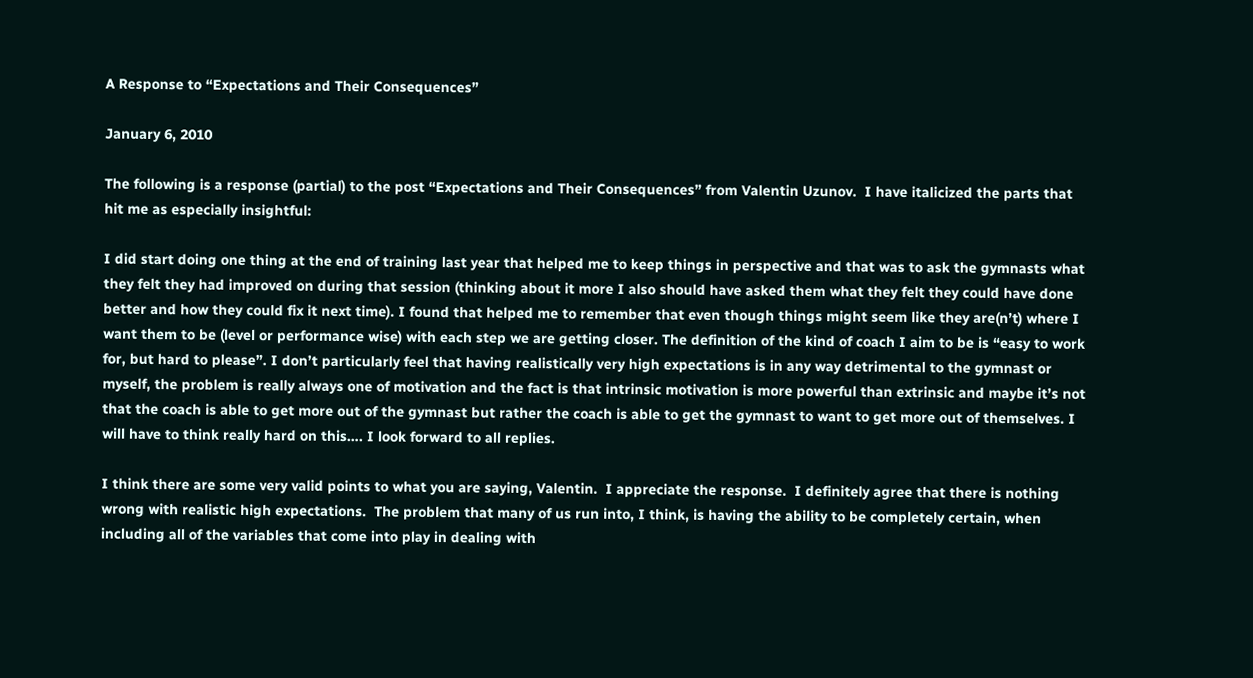A Response to “Expectations and Their Consequences”

January 6, 2010

The following is a response (partial) to the post “Expectations and Their Consequences” from Valentin Uzunov.  I have italicized the parts that hit me as especially insightful:

I did start doing one thing at the end of training last year that helped me to keep things in perspective and that was to ask the gymnasts what they felt they had improved on during that session (thinking about it more I also should have asked them what they felt they could have done better and how they could fix it next time). I found that helped me to remember that even though things might seem like they are(n’t) where I want them to be (level or performance wise) with each step we are getting closer. The definition of the kind of coach I aim to be is “easy to work for, but hard to please”. I don’t particularly feel that having realistically very high expectations is in any way detrimental to the gymnast or myself, the problem is really always one of motivation and the fact is that intrinsic motivation is more powerful than extrinsic and maybe it’s not that the coach is able to get more out of the gymnast but rather the coach is able to get the gymnast to want to get more out of themselves. I will have to think really hard on this…. I look forward to all replies.

I think there are some very valid points to what you are saying, Valentin.  I appreciate the response.  I definitely agree that there is nothing wrong with realistic high expectations.  The problem that many of us run into, I think, is having the ability to be completely certain, when including all of the variables that come into play in dealing with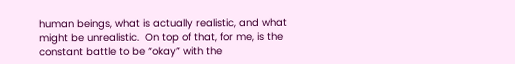human beings, what is actually realistic, and what might be unrealistic.  On top of that, for me, is the constant battle to be “okay” with the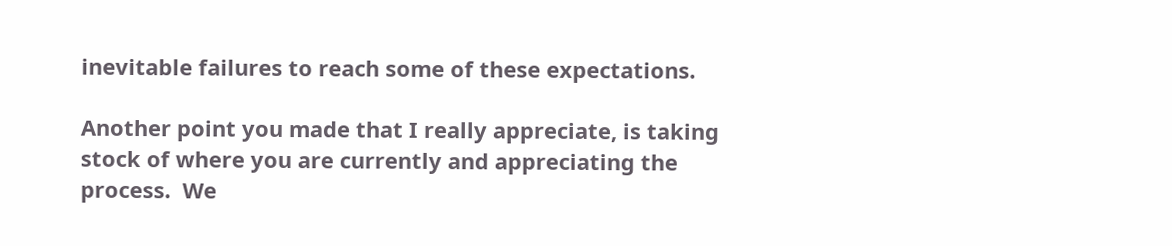inevitable failures to reach some of these expectations.

Another point you made that I really appreciate, is taking stock of where you are currently and appreciating the process.  We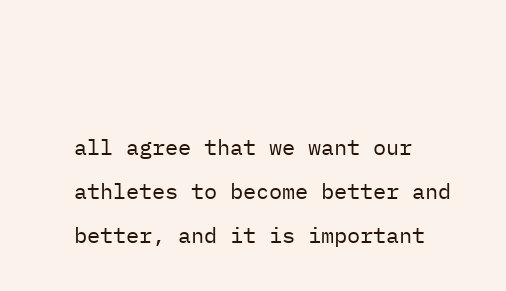all agree that we want our athletes to become better and better, and it is important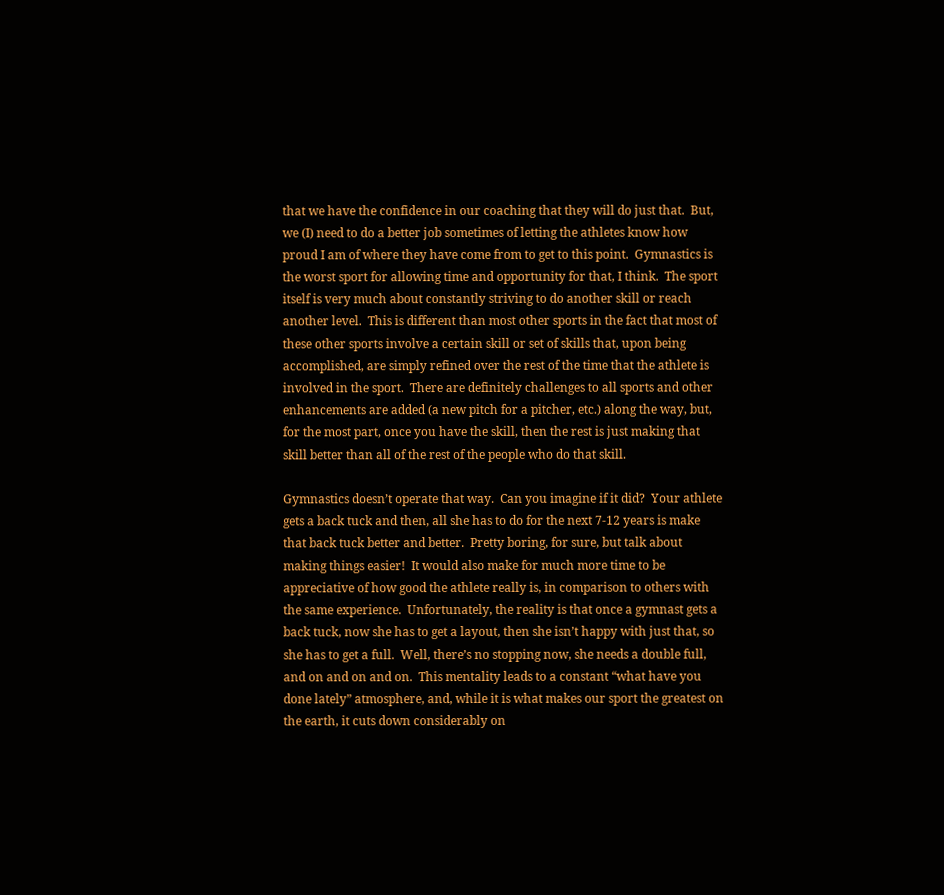that we have the confidence in our coaching that they will do just that.  But, we (I) need to do a better job sometimes of letting the athletes know how proud I am of where they have come from to get to this point.  Gymnastics is the worst sport for allowing time and opportunity for that, I think.  The sport itself is very much about constantly striving to do another skill or reach another level.  This is different than most other sports in the fact that most of these other sports involve a certain skill or set of skills that, upon being accomplished, are simply refined over the rest of the time that the athlete is involved in the sport.  There are definitely challenges to all sports and other enhancements are added (a new pitch for a pitcher, etc.) along the way, but, for the most part, once you have the skill, then the rest is just making that skill better than all of the rest of the people who do that skill.

Gymnastics doesn’t operate that way.  Can you imagine if it did?  Your athlete gets a back tuck and then, all she has to do for the next 7-12 years is make that back tuck better and better.  Pretty boring, for sure, but talk about making things easier!  It would also make for much more time to be appreciative of how good the athlete really is, in comparison to others with the same experience.  Unfortunately, the reality is that once a gymnast gets a back tuck, now she has to get a layout, then she isn’t happy with just that, so she has to get a full.  Well, there’s no stopping now, she needs a double full, and on and on and on.  This mentality leads to a constant “what have you done lately” atmosphere, and, while it is what makes our sport the greatest on the earth, it cuts down considerably on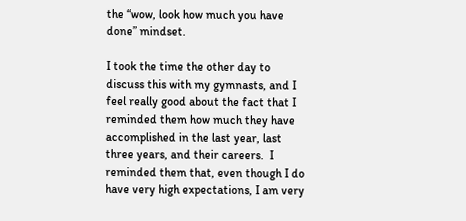the “wow, look how much you have done” mindset.

I took the time the other day to discuss this with my gymnasts, and I feel really good about the fact that I reminded them how much they have accomplished in the last year, last three years, and their careers.  I reminded them that, even though I do have very high expectations, I am very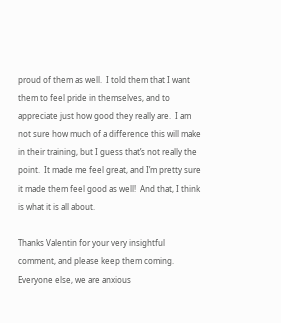proud of them as well.  I told them that I want them to feel pride in themselves, and to appreciate just how good they really are.  I am not sure how much of a difference this will make in their training, but I guess that’s not really the point.  It made me feel great, and I’m pretty sure it made them feel good as well!  And that, I think is what it is all about.

Thanks Valentin for your very insightful comment, and please keep them coming.  Everyone else, we are anxious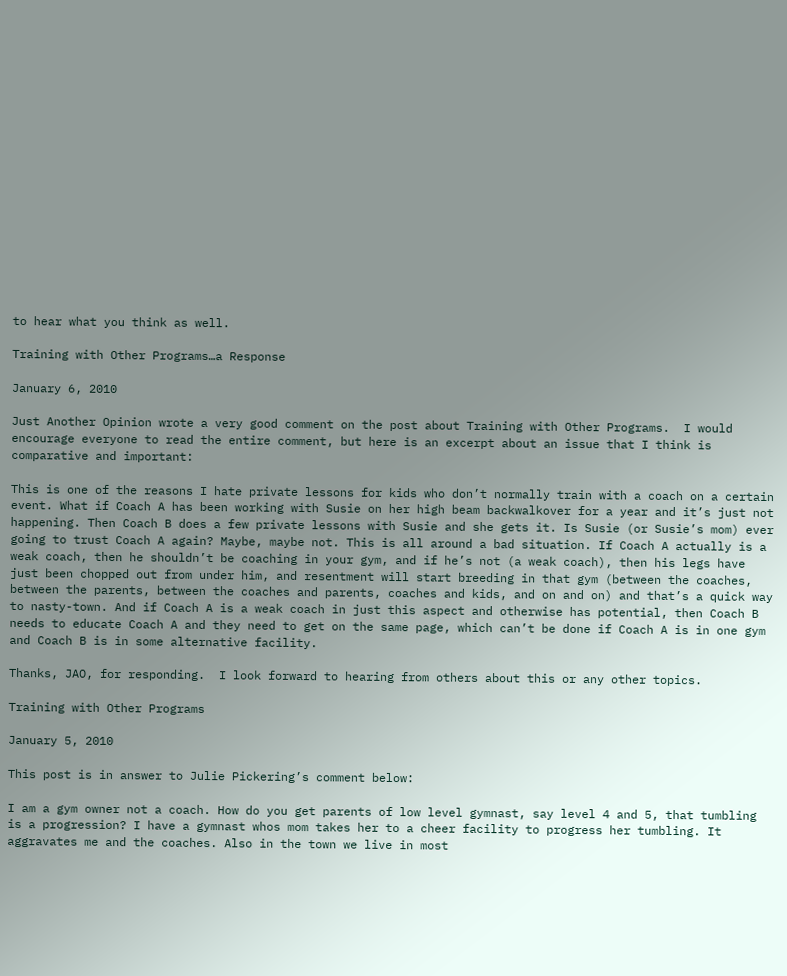to hear what you think as well.

Training with Other Programs…a Response

January 6, 2010

Just Another Opinion wrote a very good comment on the post about Training with Other Programs.  I would encourage everyone to read the entire comment, but here is an excerpt about an issue that I think is comparative and important:

This is one of the reasons I hate private lessons for kids who don’t normally train with a coach on a certain event. What if Coach A has been working with Susie on her high beam backwalkover for a year and it’s just not happening. Then Coach B does a few private lessons with Susie and she gets it. Is Susie (or Susie’s mom) ever going to trust Coach A again? Maybe, maybe not. This is all around a bad situation. If Coach A actually is a weak coach, then he shouldn’t be coaching in your gym, and if he’s not (a weak coach), then his legs have just been chopped out from under him, and resentment will start breeding in that gym (between the coaches, between the parents, between the coaches and parents, coaches and kids, and on and on) and that’s a quick way to nasty-town. And if Coach A is a weak coach in just this aspect and otherwise has potential, then Coach B needs to educate Coach A and they need to get on the same page, which can’t be done if Coach A is in one gym and Coach B is in some alternative facility.

Thanks, JAO, for responding.  I look forward to hearing from others about this or any other topics.

Training with Other Programs

January 5, 2010

This post is in answer to Julie Pickering’s comment below:

I am a gym owner not a coach. How do you get parents of low level gymnast, say level 4 and 5, that tumbling is a progression? I have a gymnast whos mom takes her to a cheer facility to progress her tumbling. It aggravates me and the coaches. Also in the town we live in most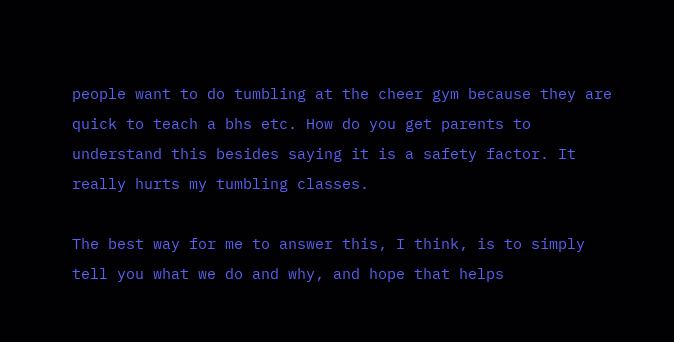people want to do tumbling at the cheer gym because they are quick to teach a bhs etc. How do you get parents to understand this besides saying it is a safety factor. It really hurts my tumbling classes.

The best way for me to answer this, I think, is to simply tell you what we do and why, and hope that helps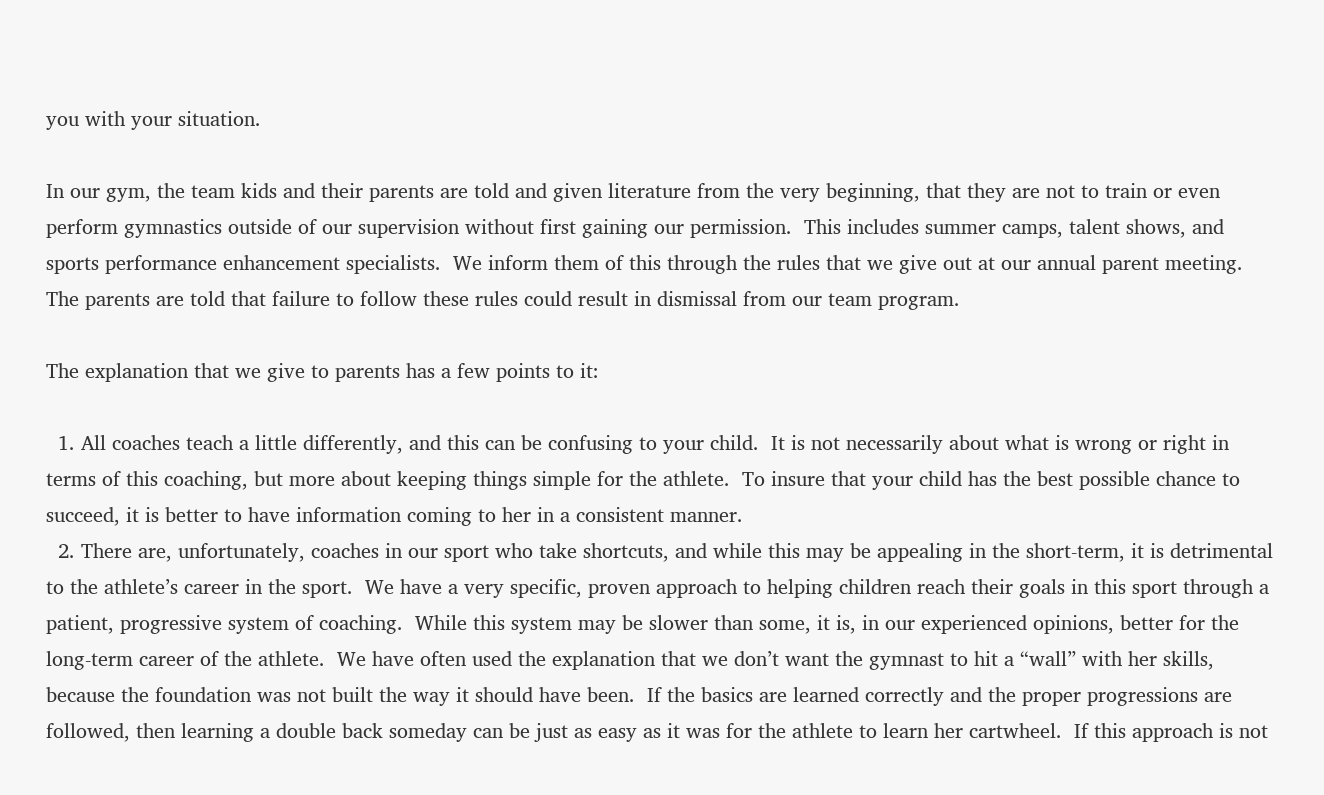you with your situation.

In our gym, the team kids and their parents are told and given literature from the very beginning, that they are not to train or even perform gymnastics outside of our supervision without first gaining our permission.  This includes summer camps, talent shows, and sports performance enhancement specialists.  We inform them of this through the rules that we give out at our annual parent meeting.  The parents are told that failure to follow these rules could result in dismissal from our team program.

The explanation that we give to parents has a few points to it:

  1. All coaches teach a little differently, and this can be confusing to your child.  It is not necessarily about what is wrong or right in terms of this coaching, but more about keeping things simple for the athlete.  To insure that your child has the best possible chance to succeed, it is better to have information coming to her in a consistent manner.
  2. There are, unfortunately, coaches in our sport who take shortcuts, and while this may be appealing in the short-term, it is detrimental to the athlete’s career in the sport.  We have a very specific, proven approach to helping children reach their goals in this sport through a patient, progressive system of coaching.  While this system may be slower than some, it is, in our experienced opinions, better for the long-term career of the athlete.  We have often used the explanation that we don’t want the gymnast to hit a “wall” with her skills, because the foundation was not built the way it should have been.  If the basics are learned correctly and the proper progressions are followed, then learning a double back someday can be just as easy as it was for the athlete to learn her cartwheel.  If this approach is not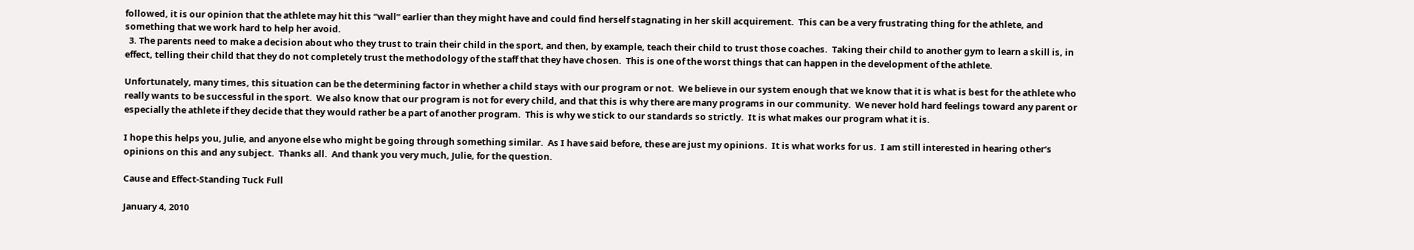followed, it is our opinion that the athlete may hit this “wall” earlier than they might have and could find herself stagnating in her skill acquirement.  This can be a very frustrating thing for the athlete, and something that we work hard to help her avoid.
  3. The parents need to make a decision about who they trust to train their child in the sport, and then, by example, teach their child to trust those coaches.  Taking their child to another gym to learn a skill is, in effect, telling their child that they do not completely trust the methodology of the staff that they have chosen.  This is one of the worst things that can happen in the development of the athlete.

Unfortunately, many times, this situation can be the determining factor in whether a child stays with our program or not.  We believe in our system enough that we know that it is what is best for the athlete who really wants to be successful in the sport.  We also know that our program is not for every child, and that this is why there are many programs in our community.  We never hold hard feelings toward any parent or especially the athlete if they decide that they would rather be a part of another program.  This is why we stick to our standards so strictly.  It is what makes our program what it is.

I hope this helps you, Julie, and anyone else who might be going through something similar.  As I have said before, these are just my opinions.  It is what works for us.  I am still interested in hearing other’s opinions on this and any subject.  Thanks all.  And thank you very much, Julie, for the question.

Cause and Effect-Standing Tuck Full

January 4, 2010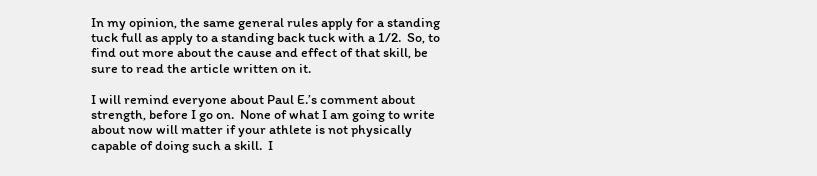In my opinion, the same general rules apply for a standing tuck full as apply to a standing back tuck with a 1/2.  So, to find out more about the cause and effect of that skill, be sure to read the article written on it.

I will remind everyone about Paul E.’s comment about strength, before I go on.  None of what I am going to write about now will matter if your athlete is not physically capable of doing such a skill.  I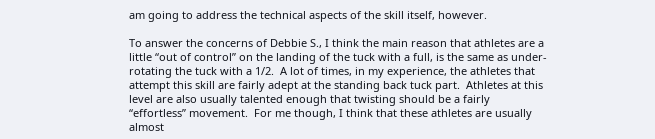am going to address the technical aspects of the skill itself, however.

To answer the concerns of Debbie S., I think the main reason that athletes are a little “out of control” on the landing of the tuck with a full, is the same as under-rotating the tuck with a 1/2.  A lot of times, in my experience, the athletes that attempt this skill are fairly adept at the standing back tuck part.  Athletes at this level are also usually talented enough that twisting should be a fairly “effortless” movement.  For me though, I think that these athletes are usually almost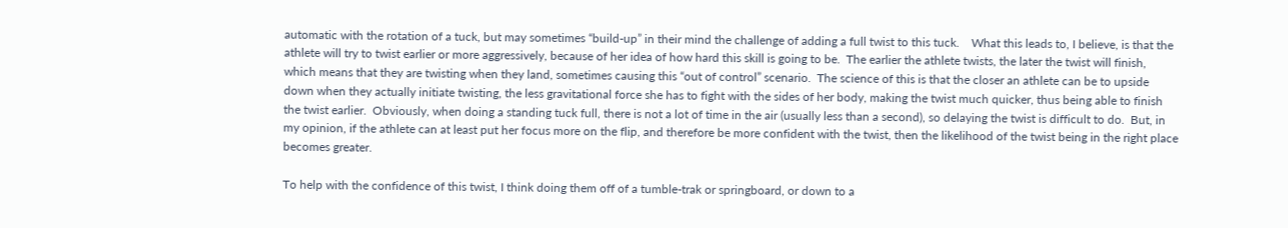automatic with the rotation of a tuck, but may sometimes “build-up” in their mind the challenge of adding a full twist to this tuck.    What this leads to, I believe, is that the athlete will try to twist earlier or more aggressively, because of her idea of how hard this skill is going to be.  The earlier the athlete twists, the later the twist will finish, which means that they are twisting when they land, sometimes causing this “out of control” scenario.  The science of this is that the closer an athlete can be to upside down when they actually initiate twisting, the less gravitational force she has to fight with the sides of her body, making the twist much quicker, thus being able to finish the twist earlier.  Obviously, when doing a standing tuck full, there is not a lot of time in the air (usually less than a second), so delaying the twist is difficult to do.  But, in my opinion, if the athlete can at least put her focus more on the flip, and therefore be more confident with the twist, then the likelihood of the twist being in the right place becomes greater.

To help with the confidence of this twist, I think doing them off of a tumble-trak or springboard, or down to a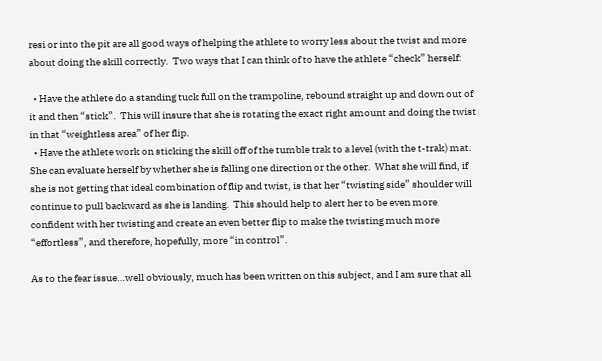resi or into the pit are all good ways of helping the athlete to worry less about the twist and more about doing the skill correctly.  Two ways that I can think of to have the athlete “check” herself:

  • Have the athlete do a standing tuck full on the trampoline, rebound straight up and down out of it and then “stick”.  This will insure that she is rotating the exact right amount and doing the twist in that “weightless area” of her flip.
  • Have the athlete work on sticking the skill off of the tumble trak to a level (with the t-trak) mat.  She can evaluate herself by whether she is falling one direction or the other.  What she will find, if she is not getting that ideal combination of flip and twist, is that her “twisting side” shoulder will continue to pull backward as she is landing.  This should help to alert her to be even more confident with her twisting and create an even better flip to make the twisting much more “effortless”, and therefore, hopefully, more “in control”.

As to the fear issue…well obviously, much has been written on this subject, and I am sure that all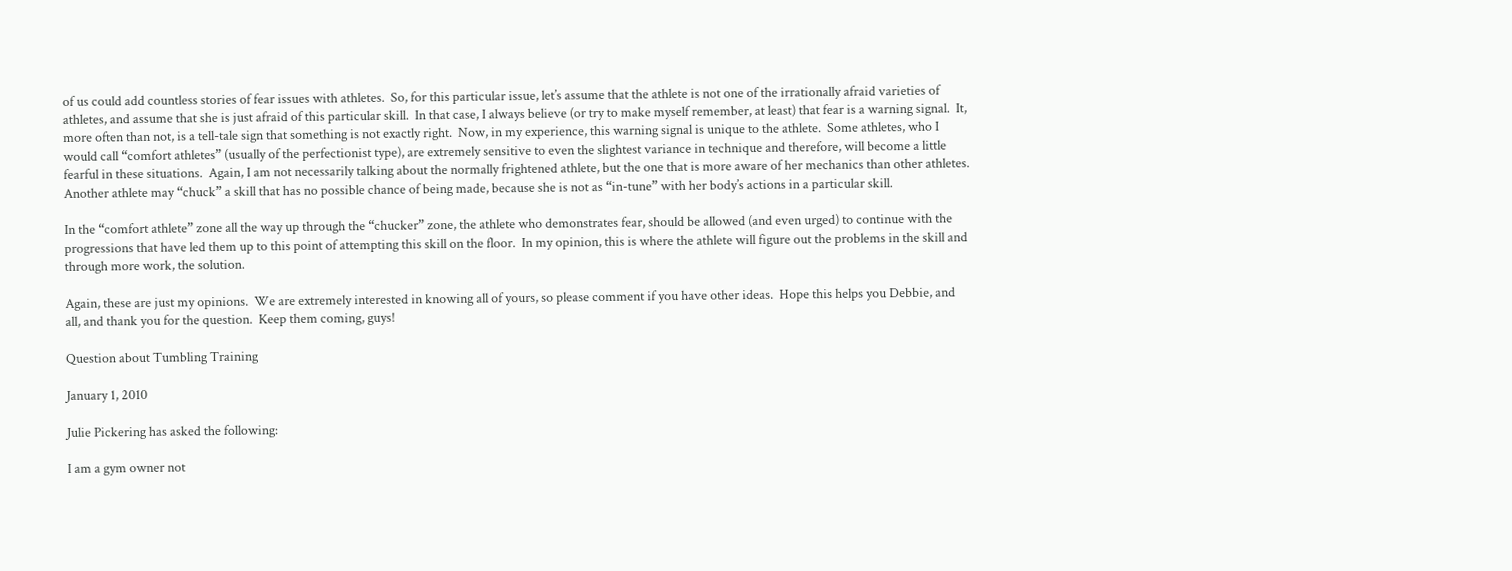of us could add countless stories of fear issues with athletes.  So, for this particular issue, let’s assume that the athlete is not one of the irrationally afraid varieties of athletes, and assume that she is just afraid of this particular skill.  In that case, I always believe (or try to make myself remember, at least) that fear is a warning signal.  It, more often than not, is a tell-tale sign that something is not exactly right.  Now, in my experience, this warning signal is unique to the athlete.  Some athletes, who I would call “comfort athletes” (usually of the perfectionist type), are extremely sensitive to even the slightest variance in technique and therefore, will become a little fearful in these situations.  Again, I am not necessarily talking about the normally frightened athlete, but the one that is more aware of her mechanics than other athletes.  Another athlete may “chuck” a skill that has no possible chance of being made, because she is not as “in-tune” with her body’s actions in a particular skill.

In the “comfort athlete” zone all the way up through the “chucker” zone, the athlete who demonstrates fear, should be allowed (and even urged) to continue with the progressions that have led them up to this point of attempting this skill on the floor.  In my opinion, this is where the athlete will figure out the problems in the skill and through more work, the solution.

Again, these are just my opinions.  We are extremely interested in knowing all of yours, so please comment if you have other ideas.  Hope this helps you Debbie, and all, and thank you for the question.  Keep them coming, guys!

Question about Tumbling Training

January 1, 2010

Julie Pickering has asked the following:

I am a gym owner not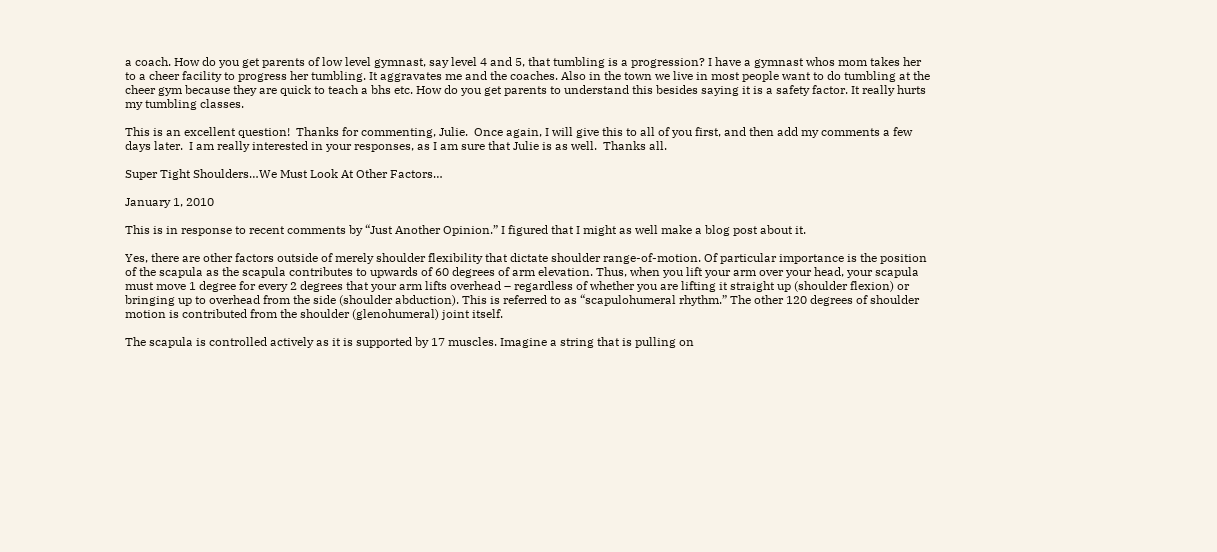a coach. How do you get parents of low level gymnast, say level 4 and 5, that tumbling is a progression? I have a gymnast whos mom takes her to a cheer facility to progress her tumbling. It aggravates me and the coaches. Also in the town we live in most people want to do tumbling at the cheer gym because they are quick to teach a bhs etc. How do you get parents to understand this besides saying it is a safety factor. It really hurts my tumbling classes.

This is an excellent question!  Thanks for commenting, Julie.  Once again, I will give this to all of you first, and then add my comments a few days later.  I am really interested in your responses, as I am sure that Julie is as well.  Thanks all.

Super Tight Shoulders…We Must Look At Other Factors…

January 1, 2010

This is in response to recent comments by “Just Another Opinion.” I figured that I might as well make a blog post about it.

Yes, there are other factors outside of merely shoulder flexibility that dictate shoulder range-of-motion. Of particular importance is the position of the scapula as the scapula contributes to upwards of 60 degrees of arm elevation. Thus, when you lift your arm over your head, your scapula must move 1 degree for every 2 degrees that your arm lifts overhead – regardless of whether you are lifting it straight up (shoulder flexion) or bringing up to overhead from the side (shoulder abduction). This is referred to as “scapulohumeral rhythm.” The other 120 degrees of shoulder motion is contributed from the shoulder (glenohumeral) joint itself.

The scapula is controlled actively as it is supported by 17 muscles. Imagine a string that is pulling on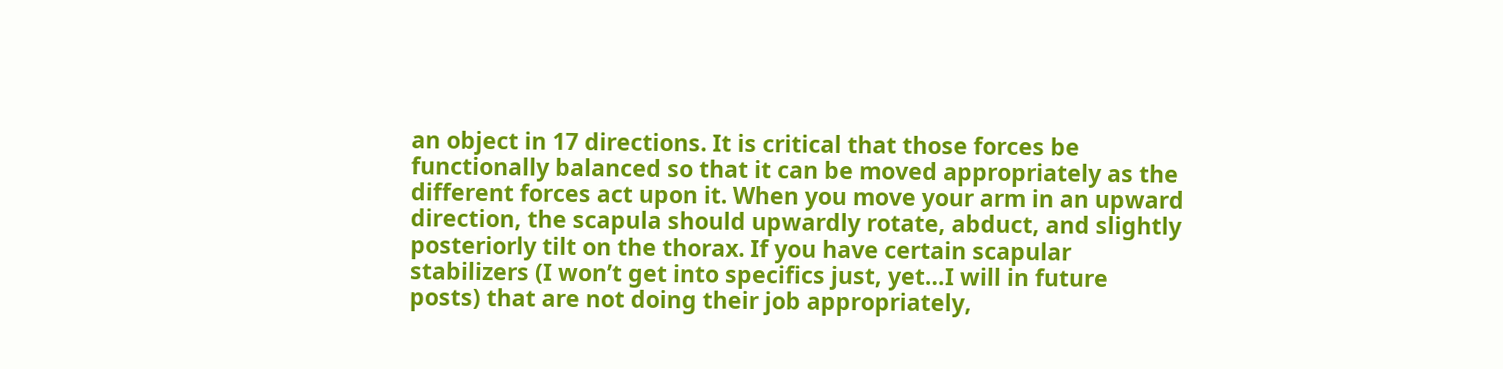an object in 17 directions. It is critical that those forces be functionally balanced so that it can be moved appropriately as the different forces act upon it. When you move your arm in an upward direction, the scapula should upwardly rotate, abduct, and slightly posteriorly tilt on the thorax. If you have certain scapular stabilizers (I won’t get into specifics just, yet…I will in future posts) that are not doing their job appropriately,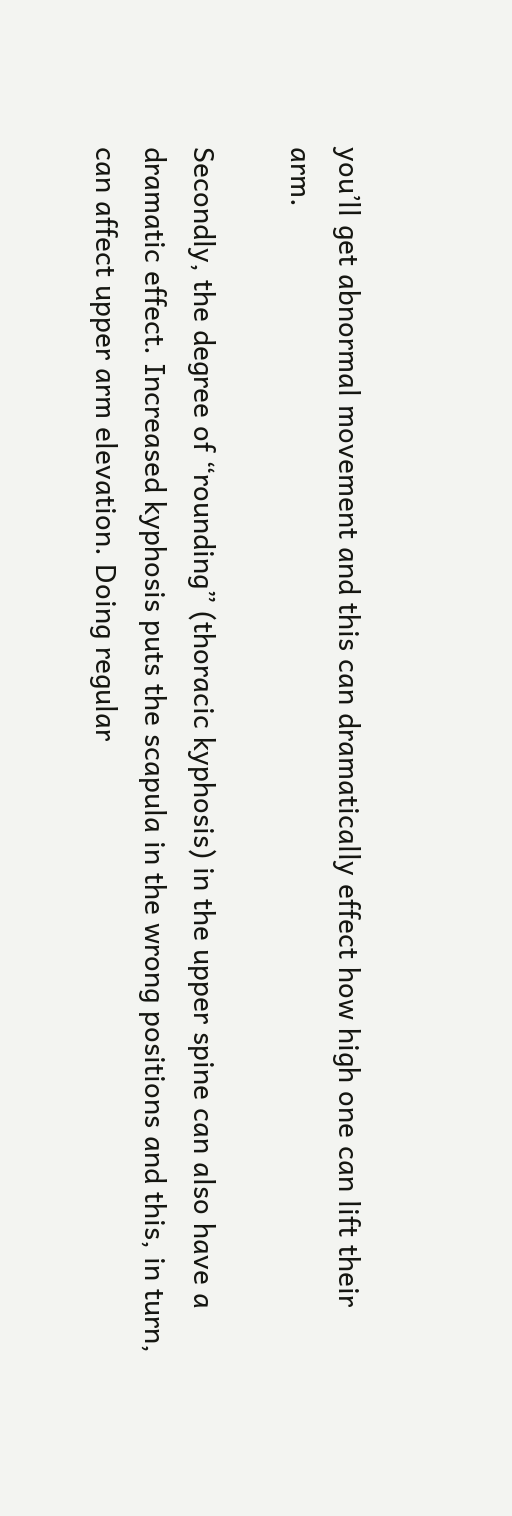you’ll get abnormal movement and this can dramatically effect how high one can lift their arm.

Secondly, the degree of “rounding” (thoracic kyphosis) in the upper spine can also have a dramatic effect. Increased kyphosis puts the scapula in the wrong positions and this, in turn, can affect upper arm elevation. Doing regular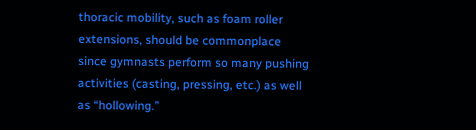thoracic mobility, such as foam roller extensions, should be commonplace since gymnasts perform so many pushing activities (casting, pressing, etc.) as well as “hollowing.”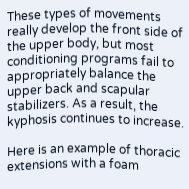These types of movements really develop the front side of the upper body, but most conditioning programs fail to appropriately balance the upper back and scapular stabilizers. As a result, the kyphosis continues to increase.

Here is an example of thoracic extensions with a foam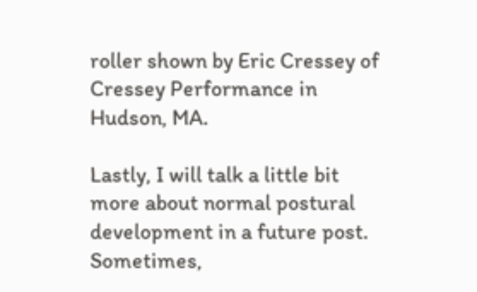roller shown by Eric Cressey of Cressey Performance in Hudson, MA.

Lastly, I will talk a little bit more about normal postural development in a future post. Sometimes,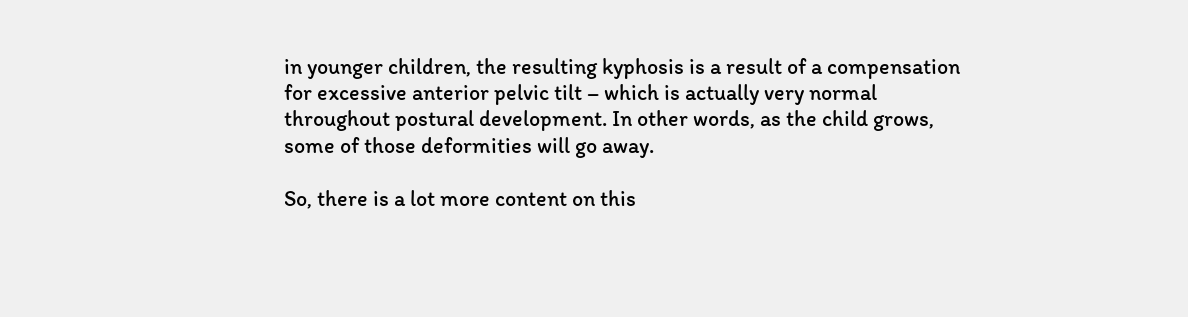in younger children, the resulting kyphosis is a result of a compensation for excessive anterior pelvic tilt – which is actually very normal throughout postural development. In other words, as the child grows, some of those deformities will go away.

So, there is a lot more content on this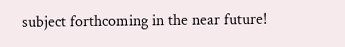subject forthcoming in the near future!